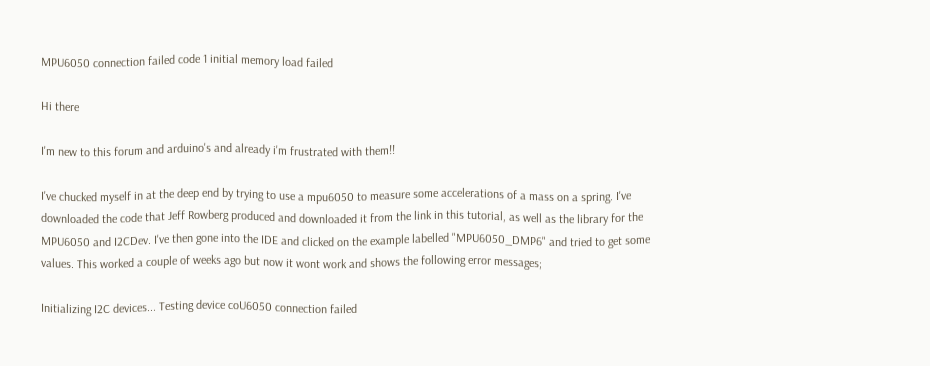MPU6050 connection failed code 1 initial memory load failed

Hi there

I'm new to this forum and arduino's and already i'm frustrated with them!!

I've chucked myself in at the deep end by trying to use a mpu6050 to measure some accelerations of a mass on a spring. I've downloaded the code that Jeff Rowberg produced and downloaded it from the link in this tutorial, as well as the library for the MPU6050 and I2CDev. I've then gone into the IDE and clicked on the example labelled "MPU6050_DMP6" and tried to get some values. This worked a couple of weeks ago but now it wont work and shows the following error messages;

Initializing I2C devices... Testing device coU6050 connection failed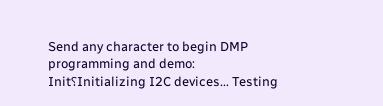Send any character to begin DMP programming and demo: Init⸮Initializing I2C devices... Testing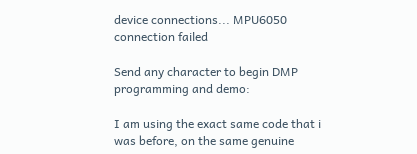device connections... MPU6050 connection failed

Send any character to begin DMP programming and demo:

I am using the exact same code that i was before, on the same genuine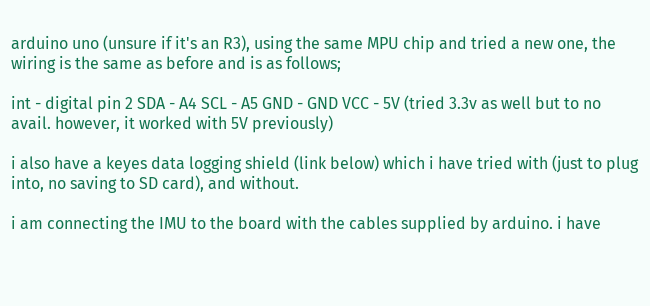arduino uno (unsure if it's an R3), using the same MPU chip and tried a new one, the wiring is the same as before and is as follows;

int - digital pin 2 SDA - A4 SCL - A5 GND - GND VCC - 5V (tried 3.3v as well but to no avail. however, it worked with 5V previously)

i also have a keyes data logging shield (link below) which i have tried with (just to plug into, no saving to SD card), and without.

i am connecting the IMU to the board with the cables supplied by arduino. i have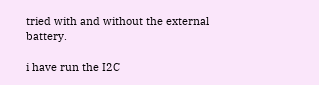tried with and without the external battery.

i have run the I2C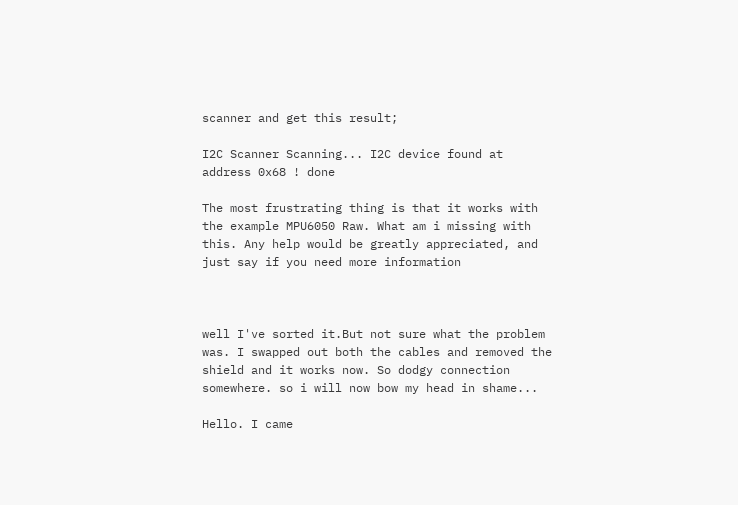scanner and get this result;

I2C Scanner Scanning... I2C device found at address 0x68 ! done

The most frustrating thing is that it works with the example MPU6050 Raw. What am i missing with this. Any help would be greatly appreciated, and just say if you need more information



well I've sorted it.But not sure what the problem was. I swapped out both the cables and removed the shield and it works now. So dodgy connection somewhere. so i will now bow my head in shame...

Hello. I came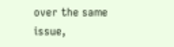over the same issue,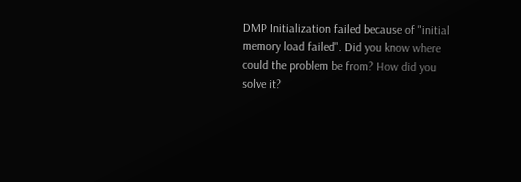DMP Initialization failed because of "initial memory load failed". Did you know where could the problem be from? How did you solve it?